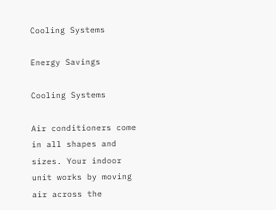Cooling Systems

Energy Savings

Cooling Systems

Air conditioners come in all shapes and sizes. Your indoor unit works by moving air across the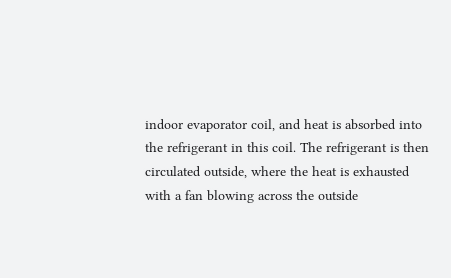indoor evaporator coil, and heat is absorbed into the refrigerant in this coil. The refrigerant is then circulated outside, where the heat is exhausted with a fan blowing across the outside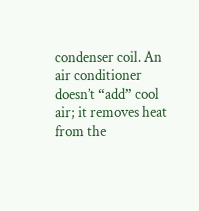condenser coil. An air conditioner doesn’t “add” cool air; it removes heat from the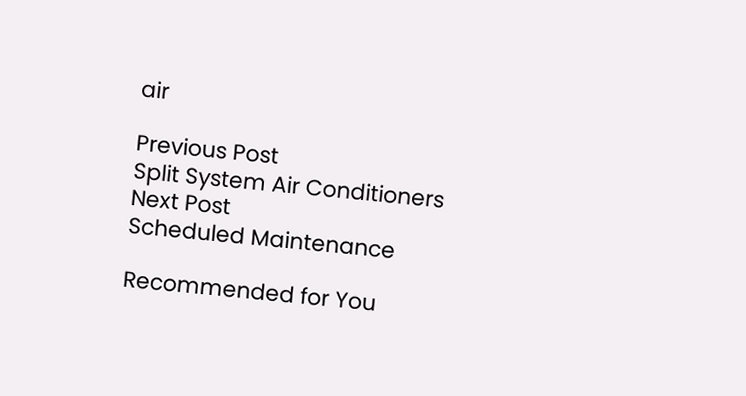air

Previous Post
Split System Air Conditioners
Next Post
Scheduled Maintenance

Recommended for You